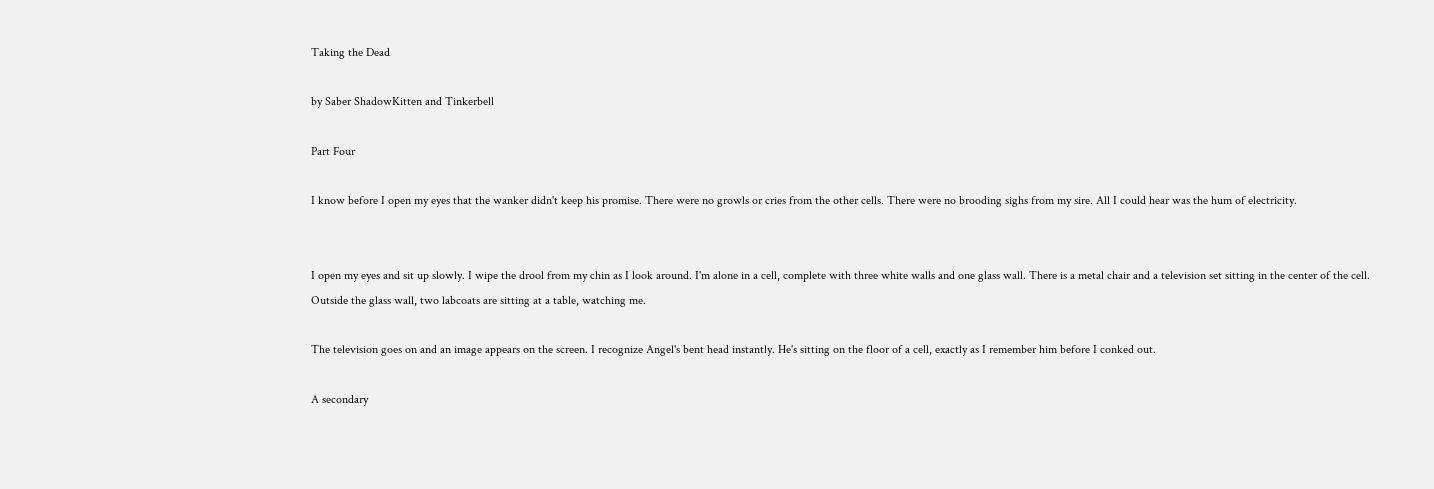Taking the Dead

by Saber ShadowKitten and Tinkerbell

Part Four

I know before I open my eyes that the wanker didn't keep his promise. There were no growls or cries from the other cells. There were no brooding sighs from my sire. All I could hear was the hum of electricity.


I open my eyes and sit up slowly. I wipe the drool from my chin as I look around. I'm alone in a cell, complete with three white walls and one glass wall. There is a metal chair and a television set sitting in the center of the cell. Outside the glass wall, two labcoats are sitting at a table, watching me.

The television goes on and an image appears on the screen. I recognize Angel's bent head instantly. He's sitting on the floor of a cell, exactly as I remember him before I conked out.

A secondary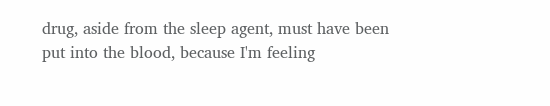drug, aside from the sleep agent, must have been put into the blood, because I'm feeling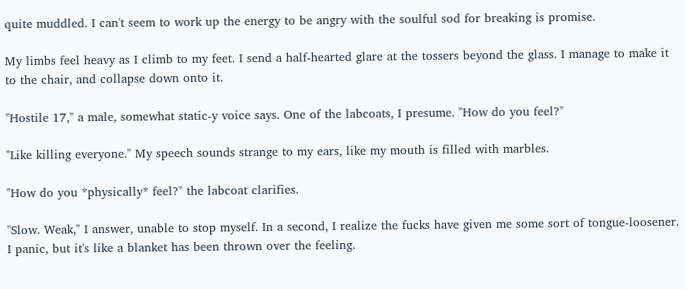quite muddled. I can't seem to work up the energy to be angry with the soulful sod for breaking is promise.

My limbs feel heavy as I climb to my feet. I send a half-hearted glare at the tossers beyond the glass. I manage to make it to the chair, and collapse down onto it.

"Hostile 17," a male, somewhat static-y voice says. One of the labcoats, I presume. "How do you feel?"

"Like killing everyone." My speech sounds strange to my ears, like my mouth is filled with marbles.

"How do you *physically* feel?" the labcoat clarifies.

"Slow. Weak," I answer, unable to stop myself. In a second, I realize the fucks have given me some sort of tongue-loosener. I panic, but it's like a blanket has been thrown over the feeling.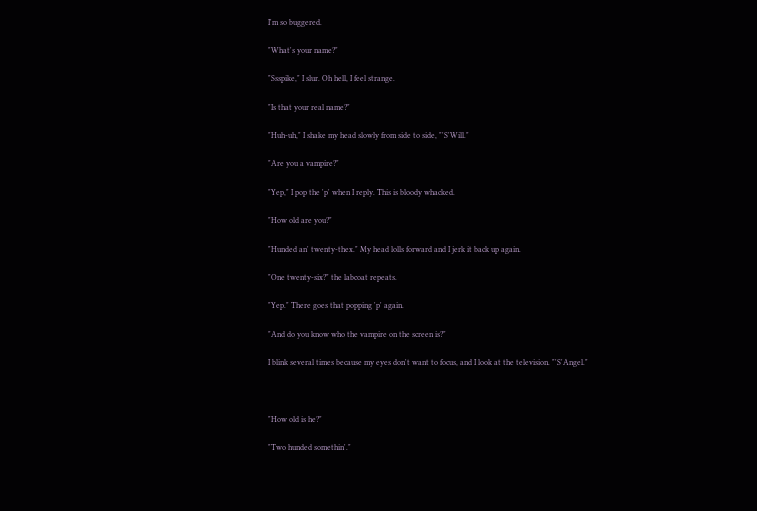I'm so buggered.

"What's your name?"

"Ssspike," I slur. Oh hell, I feel strange.

"Is that your real name?"

"Huh-uh," I shake my head slowly from side to side, "'S'Will."

"Are you a vampire?"

"Yep," I pop the 'p' when I reply. This is bloody whacked.

"How old are you?"

"Hunded an' twenty-thex." My head lolls forward and I jerk it back up again.

"One twenty-six?" the labcoat repeats.

"Yep." There goes that popping 'p' again.

"And do you know who the vampire on the screen is?"

I blink several times because my eyes don't want to focus, and I look at the television. "'S'Angel."



"How old is he?"

"Two hunded somethin'."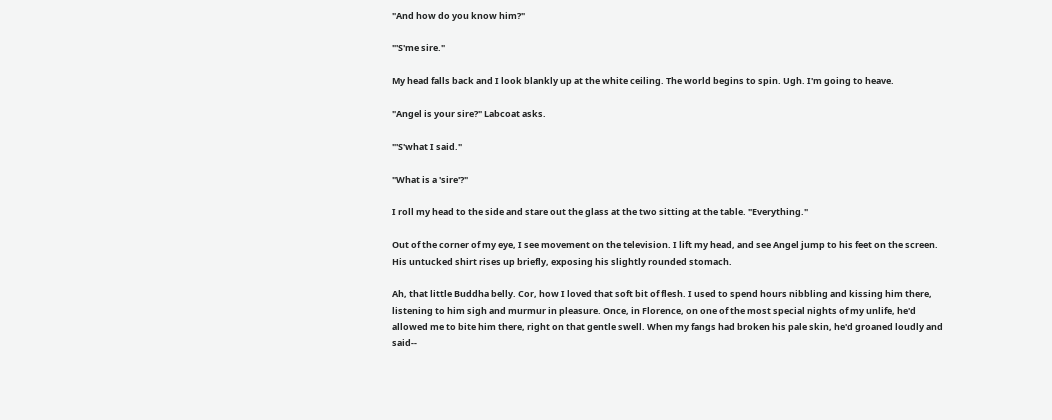"And how do you know him?"

"'S'me sire."

My head falls back and I look blankly up at the white ceiling. The world begins to spin. Ugh. I'm going to heave.

"Angel is your sire?" Labcoat asks.

"'S'what I said."

"What is a 'sire'?"

I roll my head to the side and stare out the glass at the two sitting at the table. "Everything."

Out of the corner of my eye, I see movement on the television. I lift my head, and see Angel jump to his feet on the screen. His untucked shirt rises up briefly, exposing his slightly rounded stomach.

Ah, that little Buddha belly. Cor, how I loved that soft bit of flesh. I used to spend hours nibbling and kissing him there, listening to him sigh and murmur in pleasure. Once, in Florence, on one of the most special nights of my unlife, he'd allowed me to bite him there, right on that gentle swell. When my fangs had broken his pale skin, he'd groaned loudly and said--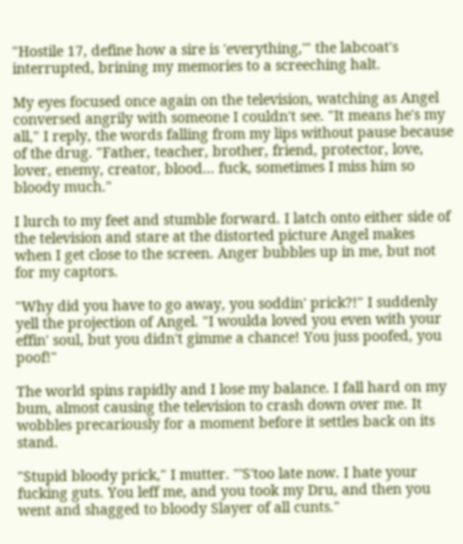"Hostile 17, define how a sire is 'everything,'" the labcoat's interrupted, brining my memories to a screeching halt.

My eyes focused once again on the television, watching as Angel conversed angrily with someone I couldn't see. "It means he's my all," I reply, the words falling from my lips without pause because of the drug. "Father, teacher, brother, friend, protector, love, lover, enemy, creator, blood... fuck, sometimes I miss him so bloody much."

I lurch to my feet and stumble forward. I latch onto either side of the television and stare at the distorted picture Angel makes when I get close to the screen. Anger bubbles up in me, but not for my captors.

"Why did you have to go away, you soddin' prick?!" I suddenly yell the projection of Angel. "I woulda loved you even with your effin' soul, but you didn't gimme a chance! You juss poofed, you poof!"

The world spins rapidly and I lose my balance. I fall hard on my bum, almost causing the television to crash down over me. It wobbles precariously for a moment before it settles back on its stand.

"Stupid bloody prick," I mutter. "'S'too late now. I hate your fucking guts. You leff me, and you took my Dru, and then you went and shagged to bloody Slayer of all cunts."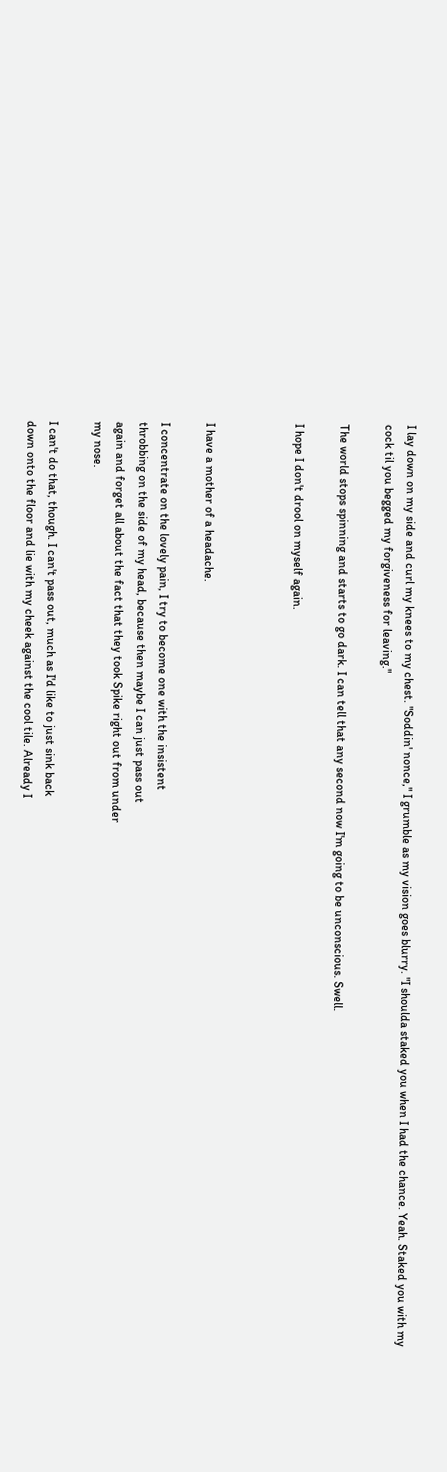I lay down on my side and curl my knees to my chest. "Soddin' nonce," I grumble as my vision goes blurry. "I shoulda staked you when I had the chance. Yeah. Staked you with my cock til you begged my forgiveness for leaving."

The world stops spinning and starts to go dark. I can tell that any second now I'm going to be unconscious. Swell.

I hope I don't drool on myself again.



I have a mother of a headache.

I concentrate on the lovely pain, I try to become one with the insistent
throbbing on the side of my head, because then maybe I can just pass out
again and forget all about the fact that they took Spike right out from under
my nose.

I can't do that, though. I can't pass out, much as I'd like to just sink back
down onto the floor and lie with my cheek against the cool tile. Already I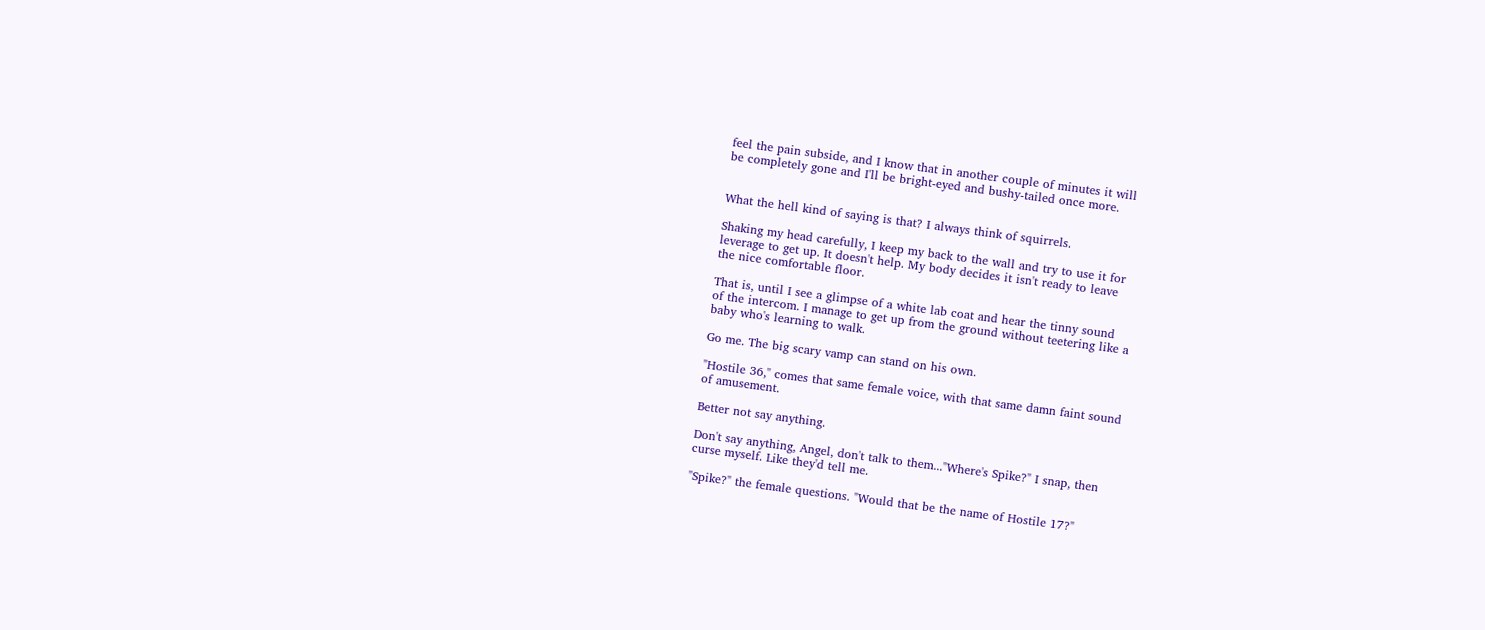feel the pain subside, and I know that in another couple of minutes it will
be completely gone and I'll be bright-eyed and bushy-tailed once more.


What the hell kind of saying is that? I always think of squirrels.

Shaking my head carefully, I keep my back to the wall and try to use it for
leverage to get up. It doesn't help. My body decides it isn't ready to leave
the nice comfortable floor.

That is, until I see a glimpse of a white lab coat and hear the tinny sound
of the intercom. I manage to get up from the ground without teetering like a
baby who's learning to walk.

Go me. The big scary vamp can stand on his own.

"Hostile 36," comes that same female voice, with that same damn faint sound
of amusement.

Better not say anything.

Don't say anything, Angel, don't talk to them..."Where's Spike?" I snap, then
curse myself. Like they'd tell me.

"Spike?" the female questions. "Would that be the name of Hostile 17?"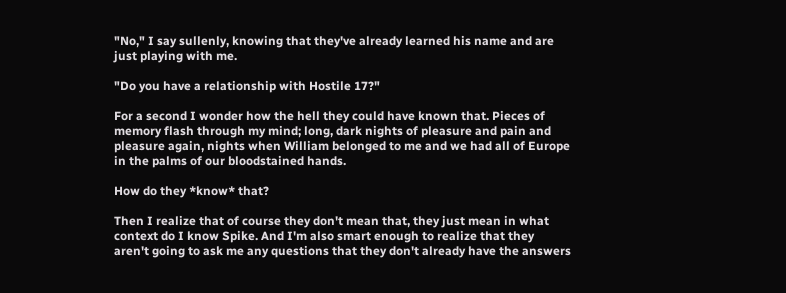"No," I say sullenly, knowing that they've already learned his name and are
just playing with me.

"Do you have a relationship with Hostile 17?"

For a second I wonder how the hell they could have known that. Pieces of
memory flash through my mind; long, dark nights of pleasure and pain and
pleasure again, nights when William belonged to me and we had all of Europe
in the palms of our bloodstained hands.

How do they *know* that?

Then I realize that of course they don't mean that, they just mean in what
context do I know Spike. And I'm also smart enough to realize that they
aren't going to ask me any questions that they don't already have the answers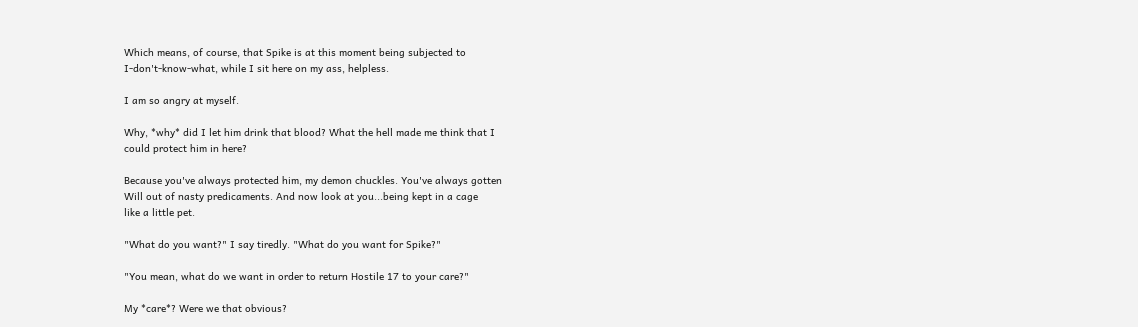Which means, of course, that Spike is at this moment being subjected to
I-don't-know-what, while I sit here on my ass, helpless.

I am so angry at myself.

Why, *why* did I let him drink that blood? What the hell made me think that I
could protect him in here?

Because you've always protected him, my demon chuckles. You've always gotten
Will out of nasty predicaments. And now look at you...being kept in a cage
like a little pet.

"What do you want?" I say tiredly. "What do you want for Spike?"

"You mean, what do we want in order to return Hostile 17 to your care?"

My *care*? Were we that obvious?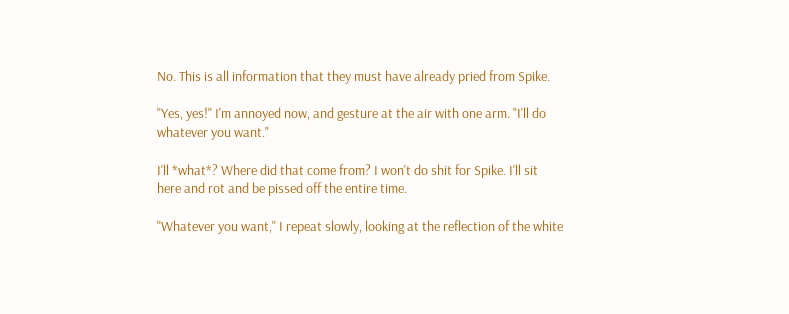No. This is all information that they must have already pried from Spike.

"Yes, yes!" I'm annoyed now, and gesture at the air with one arm. "I'll do
whatever you want."

I'll *what*? Where did that come from? I won't do shit for Spike. I'll sit
here and rot and be pissed off the entire time.

"Whatever you want," I repeat slowly, looking at the reflection of the white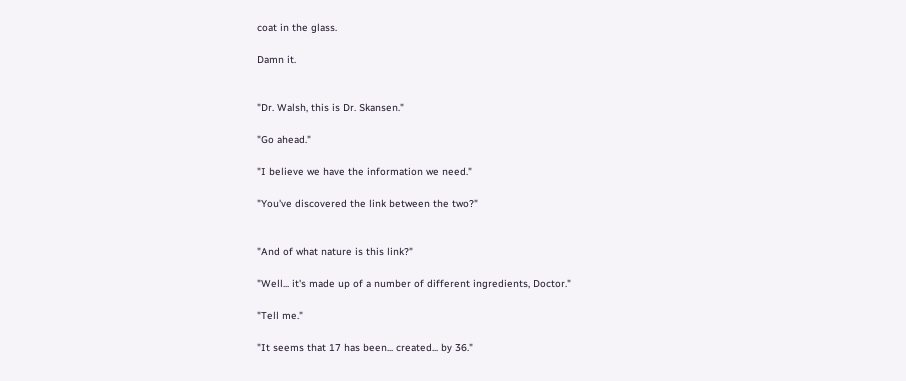coat in the glass.

Damn it.


"Dr. Walsh, this is Dr. Skansen."

"Go ahead."

"I believe we have the information we need."

"You've discovered the link between the two?"


"And of what nature is this link?"

"Well... it's made up of a number of different ingredients, Doctor."

"Tell me."

"It seems that 17 has been... created... by 36."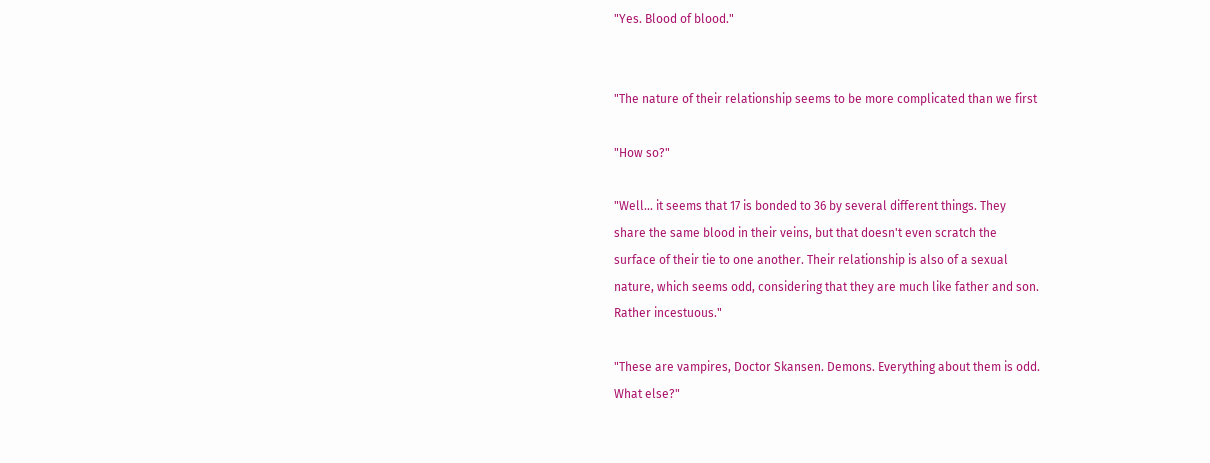"Yes. Blood of blood."


"The nature of their relationship seems to be more complicated than we first

"How so?"

"Well... it seems that 17 is bonded to 36 by several different things. They
share the same blood in their veins, but that doesn't even scratch the
surface of their tie to one another. Their relationship is also of a sexual
nature, which seems odd, considering that they are much like father and son.
Rather incestuous."

"These are vampires, Doctor Skansen. Demons. Everything about them is odd.
What else?"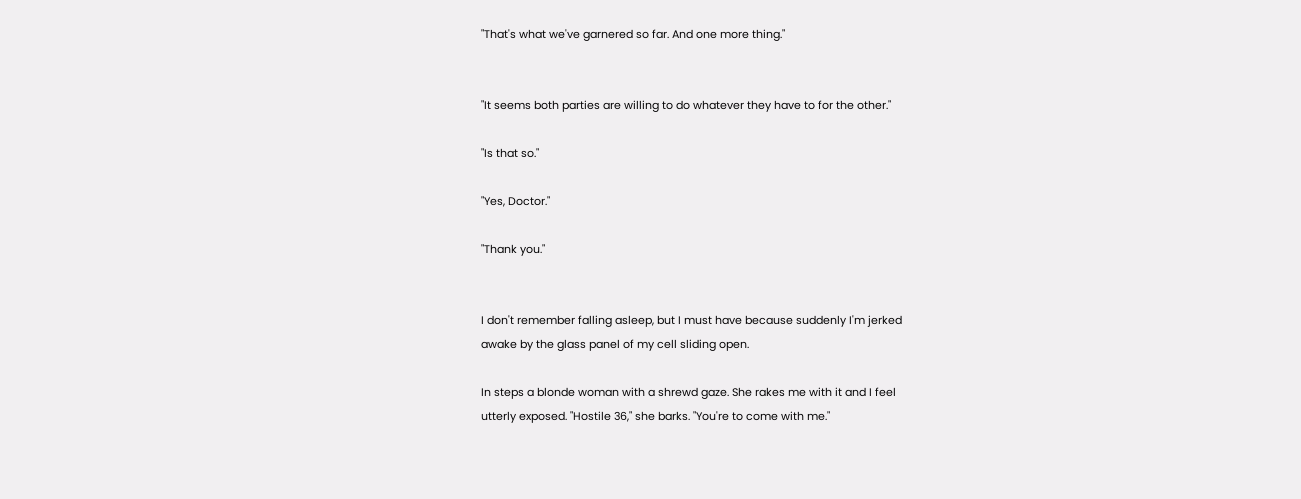"That's what we've garnered so far. And one more thing."


"It seems both parties are willing to do whatever they have to for the other."

"Is that so."

"Yes, Doctor."

"Thank you."


I don't remember falling asleep, but I must have because suddenly I'm jerked
awake by the glass panel of my cell sliding open.

In steps a blonde woman with a shrewd gaze. She rakes me with it and I feel
utterly exposed. "Hostile 36," she barks. "You're to come with me."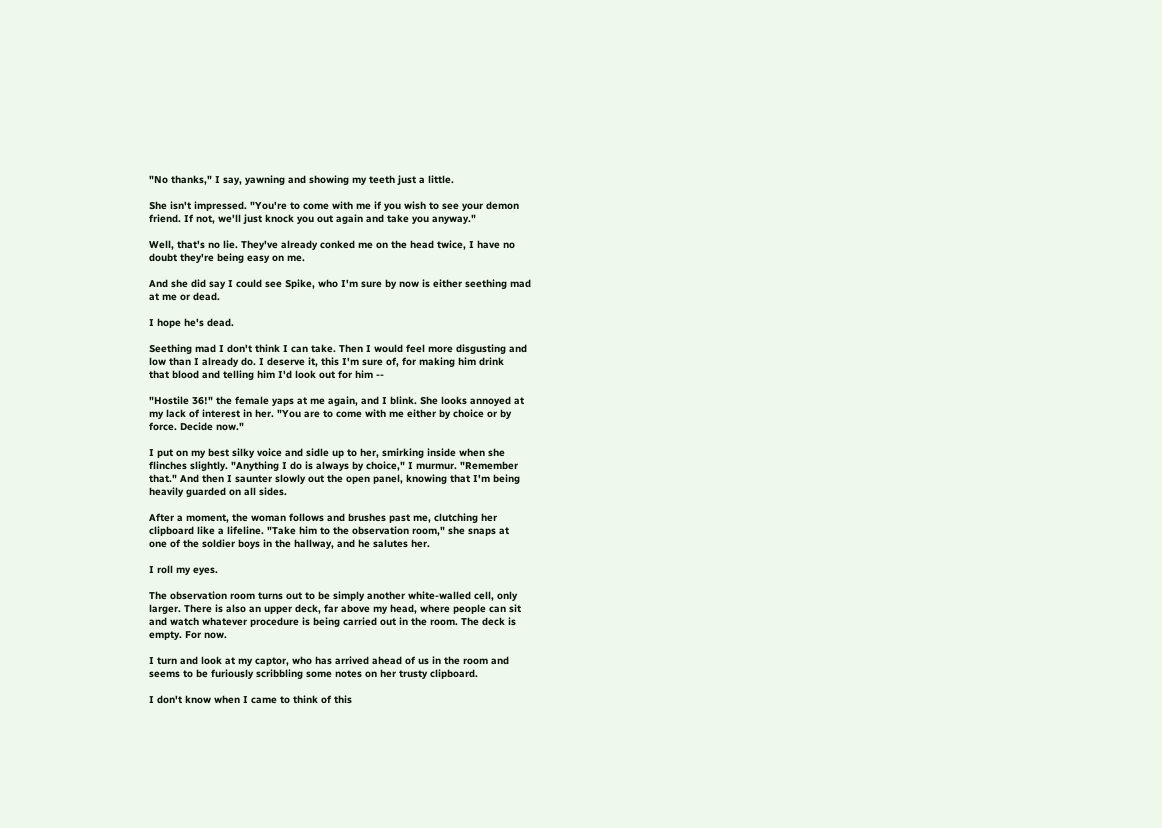"No thanks," I say, yawning and showing my teeth just a little.

She isn't impressed. "You're to come with me if you wish to see your demon
friend. If not, we'll just knock you out again and take you anyway."

Well, that's no lie. They've already conked me on the head twice, I have no
doubt they're being easy on me.

And she did say I could see Spike, who I'm sure by now is either seething mad
at me or dead.

I hope he's dead.

Seething mad I don't think I can take. Then I would feel more disgusting and
low than I already do. I deserve it, this I'm sure of, for making him drink
that blood and telling him I'd look out for him --

"Hostile 36!" the female yaps at me again, and I blink. She looks annoyed at
my lack of interest in her. "You are to come with me either by choice or by
force. Decide now."

I put on my best silky voice and sidle up to her, smirking inside when she
flinches slightly. "Anything I do is always by choice," I murmur. "Remember
that." And then I saunter slowly out the open panel, knowing that I'm being
heavily guarded on all sides.

After a moment, the woman follows and brushes past me, clutching her
clipboard like a lifeline. "Take him to the observation room," she snaps at
one of the soldier boys in the hallway, and he salutes her.

I roll my eyes.

The observation room turns out to be simply another white-walled cell, only
larger. There is also an upper deck, far above my head, where people can sit
and watch whatever procedure is being carried out in the room. The deck is
empty. For now.

I turn and look at my captor, who has arrived ahead of us in the room and
seems to be furiously scribbling some notes on her trusty clipboard.

I don't know when I came to think of this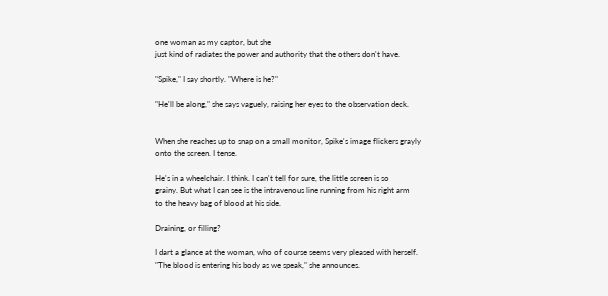one woman as my captor, but she
just kind of radiates the power and authority that the others don't have.

"Spike," I say shortly. "Where is he?"

"He'll be along," she says vaguely, raising her eyes to the observation deck.


When she reaches up to snap on a small monitor, Spike's image flickers grayly
onto the screen. I tense.

He's in a wheelchair. I think. I can't tell for sure, the little screen is so
grainy. But what I can see is the intravenous line running from his right arm
to the heavy bag of blood at his side.

Draining, or filling?

I dart a glance at the woman, who of course seems very pleased with herself.
"The blood is entering his body as we speak," she announces.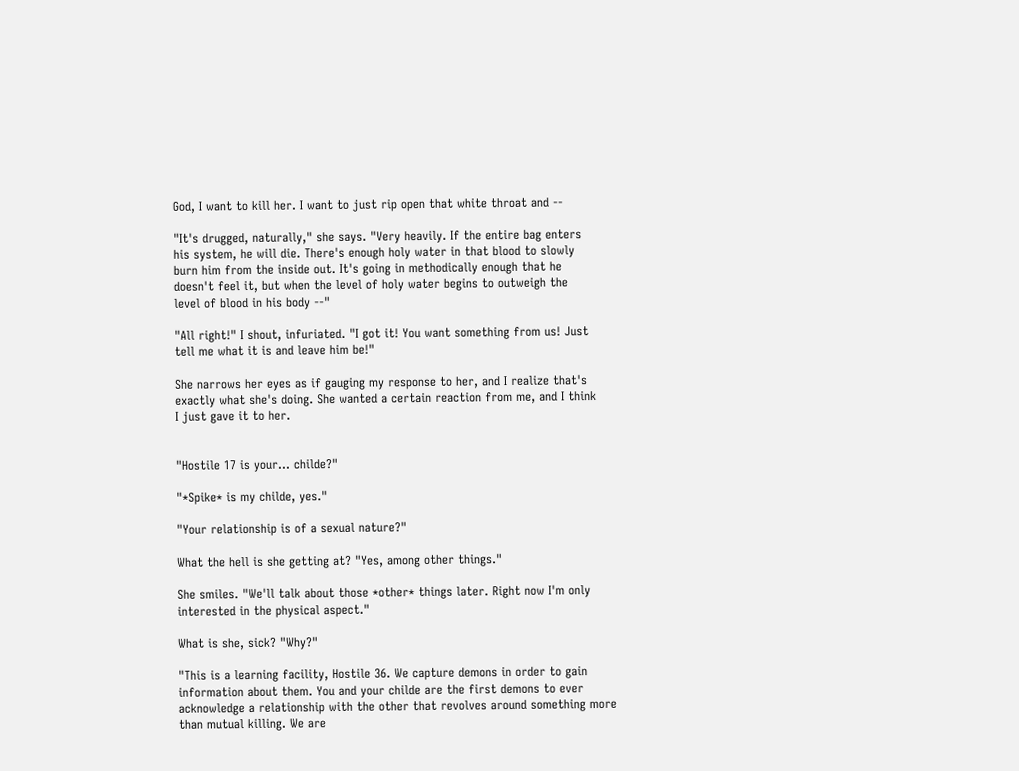God, I want to kill her. I want to just rip open that white throat and --

"It's drugged, naturally," she says. "Very heavily. If the entire bag enters
his system, he will die. There's enough holy water in that blood to slowly
burn him from the inside out. It's going in methodically enough that he
doesn't feel it, but when the level of holy water begins to outweigh the
level of blood in his body --"

"All right!" I shout, infuriated. "I got it! You want something from us! Just
tell me what it is and leave him be!"

She narrows her eyes as if gauging my response to her, and I realize that's
exactly what she's doing. She wanted a certain reaction from me, and I think
I just gave it to her.


"Hostile 17 is your... childe?"

"*Spike* is my childe, yes."

"Your relationship is of a sexual nature?"

What the hell is she getting at? "Yes, among other things."

She smiles. "We'll talk about those *other* things later. Right now I'm only
interested in the physical aspect."

What is she, sick? "Why?"

"This is a learning facility, Hostile 36. We capture demons in order to gain
information about them. You and your childe are the first demons to ever
acknowledge a relationship with the other that revolves around something more
than mutual killing. We are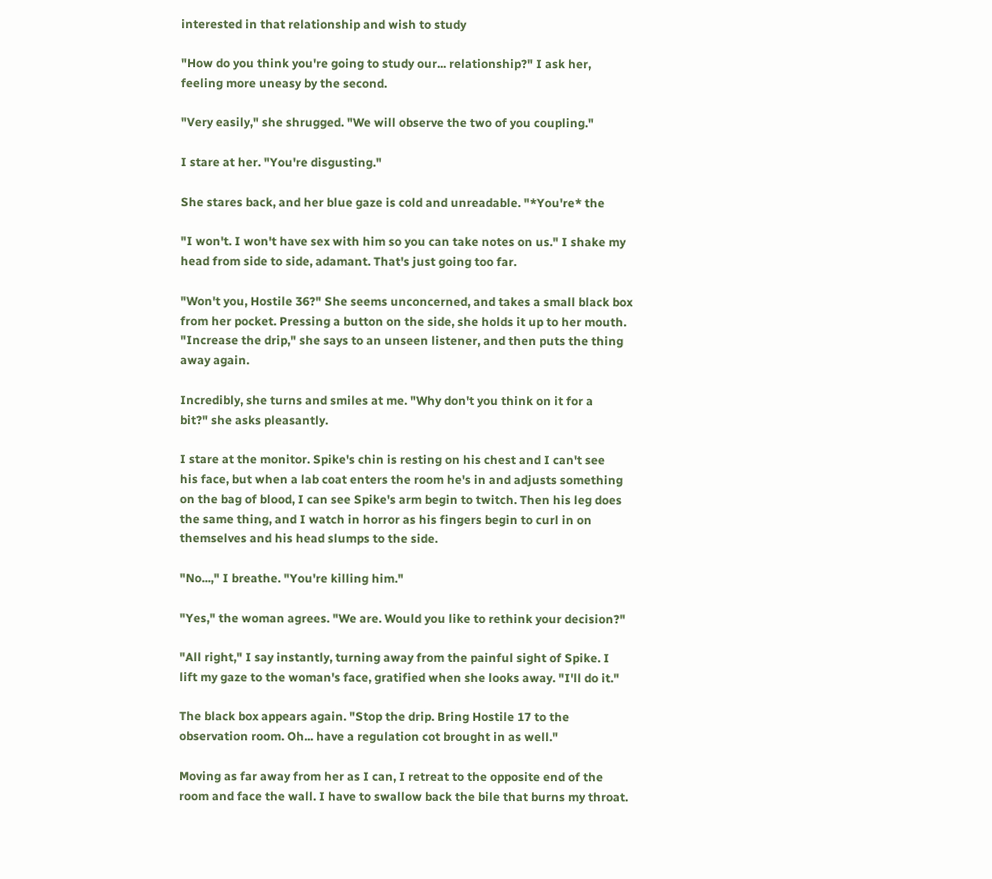interested in that relationship and wish to study

"How do you think you're going to study our... relationship?" I ask her,
feeling more uneasy by the second.

"Very easily," she shrugged. "We will observe the two of you coupling."

I stare at her. "You're disgusting."

She stares back, and her blue gaze is cold and unreadable. "*You're* the

"I won't. I won't have sex with him so you can take notes on us." I shake my
head from side to side, adamant. That's just going too far.

"Won't you, Hostile 36?" She seems unconcerned, and takes a small black box
from her pocket. Pressing a button on the side, she holds it up to her mouth.
"Increase the drip," she says to an unseen listener, and then puts the thing
away again.

Incredibly, she turns and smiles at me. "Why don't you think on it for a
bit?" she asks pleasantly.

I stare at the monitor. Spike's chin is resting on his chest and I can't see
his face, but when a lab coat enters the room he's in and adjusts something
on the bag of blood, I can see Spike's arm begin to twitch. Then his leg does
the same thing, and I watch in horror as his fingers begin to curl in on
themselves and his head slumps to the side.

"No...," I breathe. "You're killing him."

"Yes," the woman agrees. "We are. Would you like to rethink your decision?"

"All right," I say instantly, turning away from the painful sight of Spike. I
lift my gaze to the woman's face, gratified when she looks away. "I'll do it."

The black box appears again. "Stop the drip. Bring Hostile 17 to the
observation room. Oh... have a regulation cot brought in as well."

Moving as far away from her as I can, I retreat to the opposite end of the
room and face the wall. I have to swallow back the bile that burns my throat.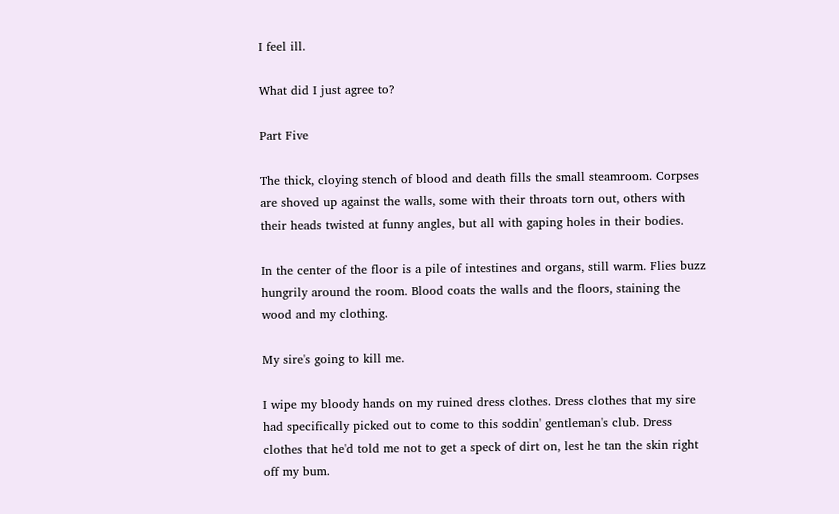I feel ill.

What did I just agree to?

Part Five

The thick, cloying stench of blood and death fills the small steamroom. Corpses are shoved up against the walls, some with their throats torn out, others with their heads twisted at funny angles, but all with gaping holes in their bodies.

In the center of the floor is a pile of intestines and organs, still warm. Flies buzz hungrily around the room. Blood coats the walls and the floors, staining the wood and my clothing.

My sire's going to kill me.

I wipe my bloody hands on my ruined dress clothes. Dress clothes that my sire had specifically picked out to come to this soddin' gentleman's club. Dress clothes that he'd told me not to get a speck of dirt on, lest he tan the skin right off my bum.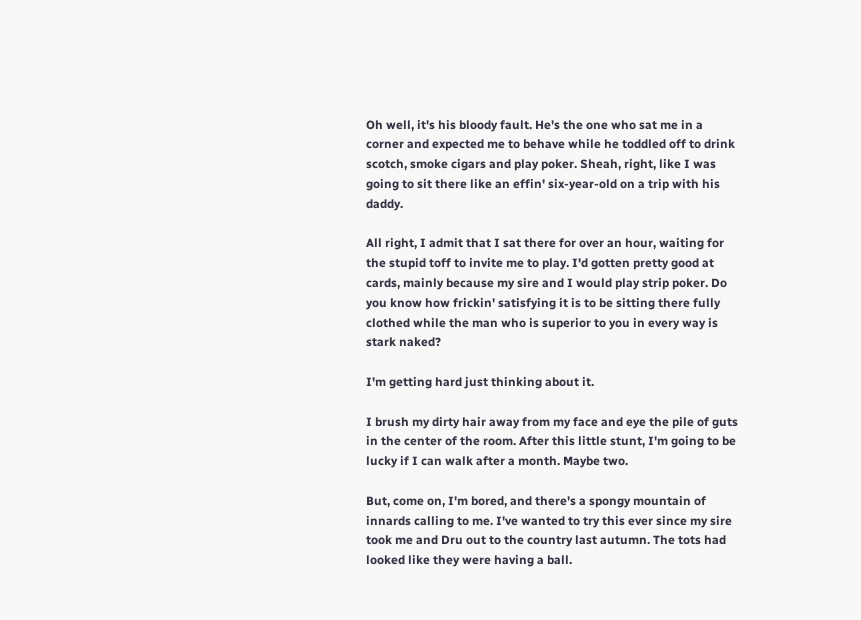Oh well, it's his bloody fault. He's the one who sat me in a corner and expected me to behave while he toddled off to drink scotch, smoke cigars and play poker. Sheah, right, like I was going to sit there like an effin' six-year-old on a trip with his daddy.

All right, I admit that I sat there for over an hour, waiting for the stupid toff to invite me to play. I'd gotten pretty good at cards, mainly because my sire and I would play strip poker. Do you know how frickin' satisfying it is to be sitting there fully clothed while the man who is superior to you in every way is stark naked?

I'm getting hard just thinking about it.

I brush my dirty hair away from my face and eye the pile of guts in the center of the room. After this little stunt, I'm going to be lucky if I can walk after a month. Maybe two.

But, come on, I'm bored, and there's a spongy mountain of innards calling to me. I've wanted to try this ever since my sire took me and Dru out to the country last autumn. The tots had looked like they were having a ball.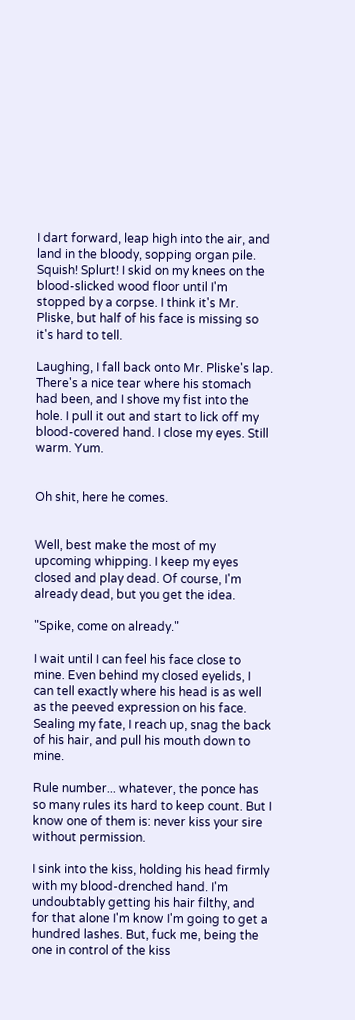I dart forward, leap high into the air, and land in the bloody, sopping organ pile. Squish! Splurt! I skid on my knees on the blood-slicked wood floor until I'm stopped by a corpse. I think it's Mr. Pliske, but half of his face is missing so it's hard to tell.

Laughing, I fall back onto Mr. Pliske's lap. There's a nice tear where his stomach had been, and I shove my fist into the hole. I pull it out and start to lick off my blood-covered hand. I close my eyes. Still warm. Yum.


Oh shit, here he comes.


Well, best make the most of my upcoming whipping. I keep my eyes closed and play dead. Of course, I'm already dead, but you get the idea.

"Spike, come on already."

I wait until I can feel his face close to mine. Even behind my closed eyelids, I can tell exactly where his head is as well as the peeved expression on his face. Sealing my fate, I reach up, snag the back of his hair, and pull his mouth down to mine.

Rule number... whatever, the ponce has so many rules its hard to keep count. But I know one of them is: never kiss your sire without permission.

I sink into the kiss, holding his head firmly with my blood-drenched hand. I'm undoubtably getting his hair filthy, and for that alone I'm know I'm going to get a hundred lashes. But, fuck me, being the one in control of the kiss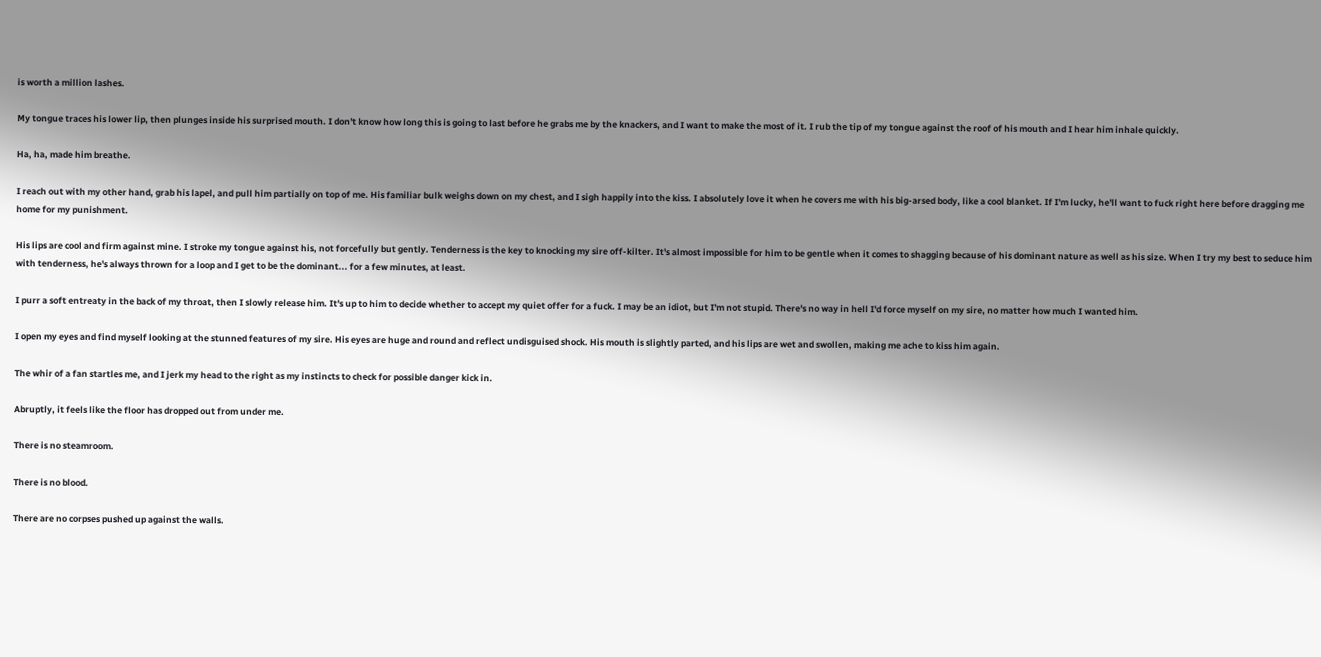is worth a million lashes.

My tongue traces his lower lip, then plunges inside his surprised mouth. I don't know how long this is going to last before he grabs me by the knackers, and I want to make the most of it. I rub the tip of my tongue against the roof of his mouth and I hear him inhale quickly.

Ha, ha, made him breathe.

I reach out with my other hand, grab his lapel, and pull him partially on top of me. His familiar bulk weighs down on my chest, and I sigh happily into the kiss. I absolutely love it when he covers me with his big-arsed body, like a cool blanket. If I'm lucky, he'll want to fuck right here before dragging me home for my punishment.

His lips are cool and firm against mine. I stroke my tongue against his, not forcefully but gently. Tenderness is the key to knocking my sire off-kilter. It's almost impossible for him to be gentle when it comes to shagging because of his dominant nature as well as his size. When I try my best to seduce him with tenderness, he's always thrown for a loop and I get to be the dominant... for a few minutes, at least.

I purr a soft entreaty in the back of my throat, then I slowly release him. It's up to him to decide whether to accept my quiet offer for a fuck. I may be an idiot, but I'm not stupid. There's no way in hell I'd force myself on my sire, no matter how much I wanted him.

I open my eyes and find myself looking at the stunned features of my sire. His eyes are huge and round and reflect undisguised shock. His mouth is slightly parted, and his lips are wet and swollen, making me ache to kiss him again.

The whir of a fan startles me, and I jerk my head to the right as my instincts to check for possible danger kick in.

Abruptly, it feels like the floor has dropped out from under me.

There is no steamroom.

There is no blood.

There are no corpses pushed up against the walls.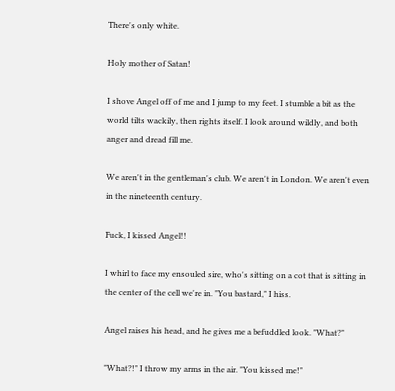There's only white.

Holy mother of Satan!

I shove Angel off of me and I jump to my feet. I stumble a bit as the world tilts wackily, then rights itself. I look around wildly, and both anger and dread fill me.

We aren't in the gentleman's club. We aren't in London. We aren't even in the nineteenth century.

Fuck, I kissed Angel!!

I whirl to face my ensouled sire, who's sitting on a cot that is sitting in the center of the cell we're in. "You bastard," I hiss.

Angel raises his head, and he gives me a befuddled look. "What?"

"What?!" I throw my arms in the air. "You kissed me!"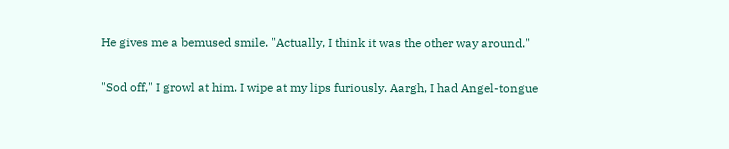He gives me a bemused smile. "Actually, I think it was the other way around."

"Sod off," I growl at him. I wipe at my lips furiously. Aargh, I had Angel-tongue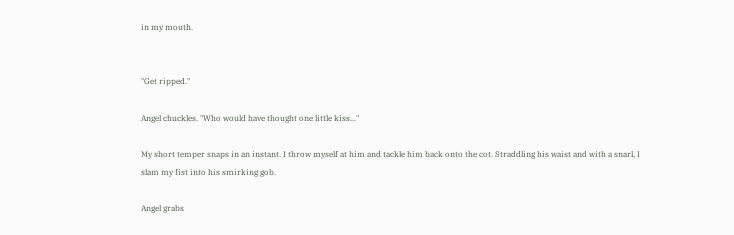in my mouth.


"Get ripped."

Angel chuckles. "Who would have thought one little kiss..."

My short temper snaps in an instant. I throw myself at him and tackle him back onto the cot. Straddling his waist and with a snarl, I slam my fist into his smirking gob.

Angel grabs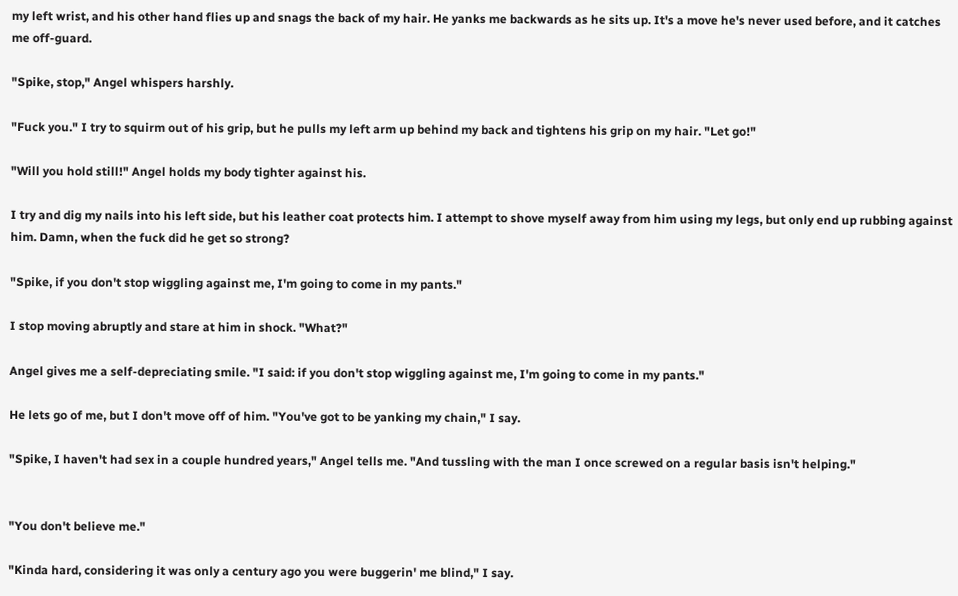my left wrist, and his other hand flies up and snags the back of my hair. He yanks me backwards as he sits up. It's a move he's never used before, and it catches me off-guard.

"Spike, stop," Angel whispers harshly.

"Fuck you." I try to squirm out of his grip, but he pulls my left arm up behind my back and tightens his grip on my hair. "Let go!"

"Will you hold still!" Angel holds my body tighter against his.

I try and dig my nails into his left side, but his leather coat protects him. I attempt to shove myself away from him using my legs, but only end up rubbing against him. Damn, when the fuck did he get so strong?

"Spike, if you don't stop wiggling against me, I'm going to come in my pants."

I stop moving abruptly and stare at him in shock. "What?"

Angel gives me a self-depreciating smile. "I said: if you don't stop wiggling against me, I'm going to come in my pants."

He lets go of me, but I don't move off of him. "You've got to be yanking my chain," I say.

"Spike, I haven't had sex in a couple hundred years," Angel tells me. "And tussling with the man I once screwed on a regular basis isn't helping."


"You don't believe me."

"Kinda hard, considering it was only a century ago you were buggerin' me blind," I say.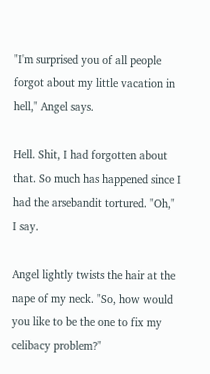"I'm surprised you of all people forgot about my little vacation in hell," Angel says.

Hell. Shit, I had forgotten about that. So much has happened since I had the arsebandit tortured. "Oh," I say.

Angel lightly twists the hair at the nape of my neck. "So, how would you like to be the one to fix my celibacy problem?"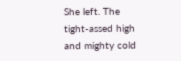She left. The tight-assed high and mighty cold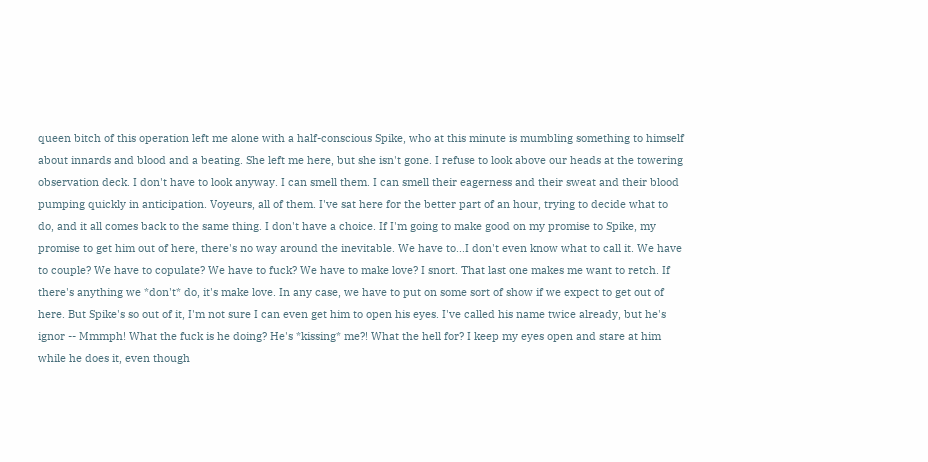queen bitch of this operation left me alone with a half-conscious Spike, who at this minute is mumbling something to himself about innards and blood and a beating. She left me here, but she isn't gone. I refuse to look above our heads at the towering observation deck. I don't have to look anyway. I can smell them. I can smell their eagerness and their sweat and their blood pumping quickly in anticipation. Voyeurs, all of them. I've sat here for the better part of an hour, trying to decide what to do, and it all comes back to the same thing. I don't have a choice. If I'm going to make good on my promise to Spike, my promise to get him out of here, there's no way around the inevitable. We have to...I don't even know what to call it. We have to couple? We have to copulate? We have to fuck? We have to make love? I snort. That last one makes me want to retch. If there's anything we *don't* do, it's make love. In any case, we have to put on some sort of show if we expect to get out of here. But Spike's so out of it, I'm not sure I can even get him to open his eyes. I've called his name twice already, but he's ignor -- Mmmph! What the fuck is he doing? He's *kissing* me?! What the hell for? I keep my eyes open and stare at him while he does it, even though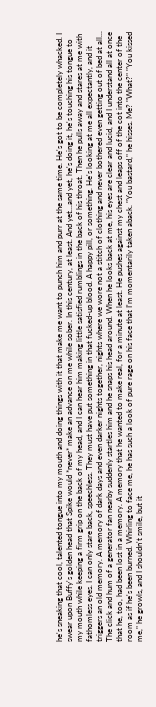he's sneaking that cool, talented tongue into my mouth and doing things with it that make me want to punch him and purr at the same time. He's got to be completely whacked. I swear upon Buffy's golden head that Spike would *never* make an advance on me while sober. In this century, at least. And yet...and yet, he's doing it, he's touching his tongue to my mouth while keeping a firm grip on the back of my head, and I can hear him making little satisfied rumblings in the back of his throat. Then he pulls away and stares at me with fathomless eyes. I can only stare back, speechless. They must have put something in that fucked-up blood. A happy pill, or something. He's looking at me all expectantly, and it triggers an old memory. A memory of dark days and even darker nights together, nights where we wore not a stitch of clothing and never bothered even getting out of bed at all... The click and hum of a generator fan nearby suddenly startles him and he snaps his head around. When he looks back at me, his eyes are clear and lucid, and I understand all at once that he, too, had been lost in a memory. A memory that he wanted to make real, for a minute at least. He pushes against my chest and leaps off of the cot into the center of the room as if he's been burned. Whirling to face me, he has such a look of pure rage on his face that I'm momentarily taken aback. "You bastard," he hisses. Me? "What?" "You kissed me," he growls, and I shouldn't smile, but it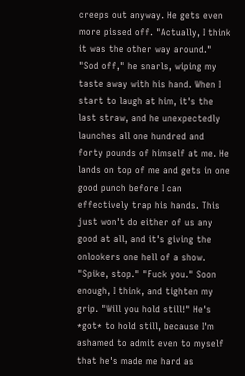creeps out anyway. He gets even more pissed off. "Actually, I think it was the other way around." "Sod off," he snarls, wiping my taste away with his hand. When I start to laugh at him, it's the last straw, and he unexpectedly launches all one hundred and forty pounds of himself at me. He lands on top of me and gets in one good punch before I can effectively trap his hands. This just won't do either of us any good at all, and it's giving the onlookers one hell of a show. "Spike, stop." "Fuck you." Soon enough, I think, and tighten my grip. "Will you hold still!" He's *got* to hold still, because I'm ashamed to admit even to myself that he's made me hard as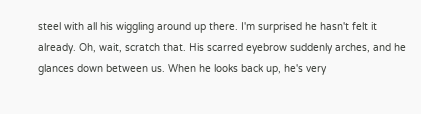steel with all his wiggling around up there. I'm surprised he hasn't felt it already. Oh, wait, scratch that. His scarred eyebrow suddenly arches, and he glances down between us. When he looks back up, he's very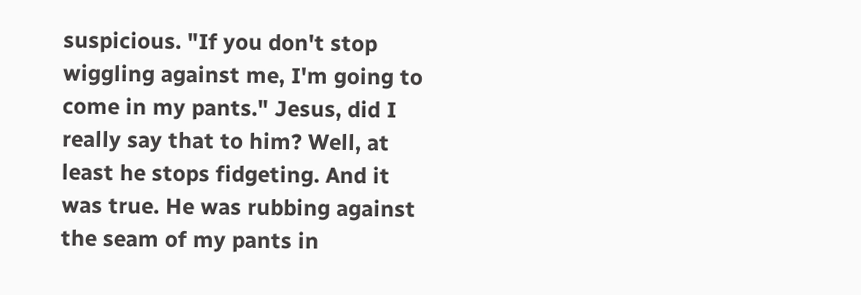suspicious. "If you don't stop wiggling against me, I'm going to come in my pants." Jesus, did I really say that to him? Well, at least he stops fidgeting. And it was true. He was rubbing against the seam of my pants in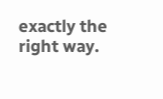exactly the right way.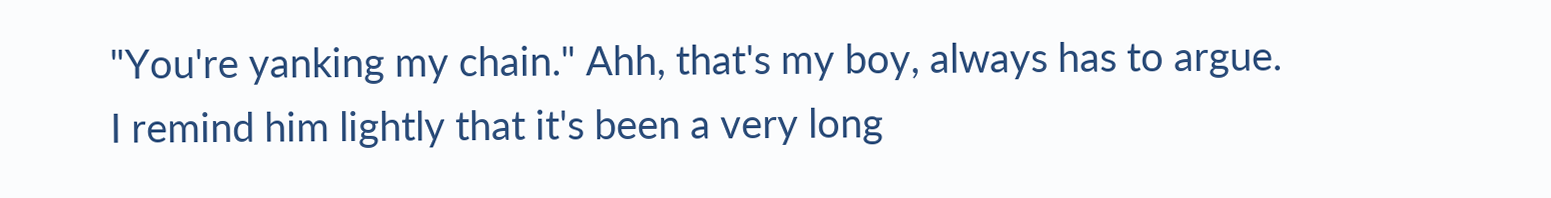"You're yanking my chain." Ahh, that's my boy, always has to argue. I remind him lightly that it's been a very long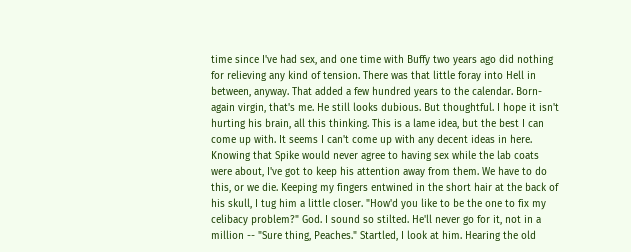time since I've had sex, and one time with Buffy two years ago did nothing for relieving any kind of tension. There was that little foray into Hell in between, anyway. That added a few hundred years to the calendar. Born-again virgin, that's me. He still looks dubious. But thoughtful. I hope it isn't hurting his brain, all this thinking. This is a lame idea, but the best I can come up with. It seems I can't come up with any decent ideas in here. Knowing that Spike would never agree to having sex while the lab coats were about, I've got to keep his attention away from them. We have to do this, or we die. Keeping my fingers entwined in the short hair at the back of his skull, I tug him a little closer. "How'd you like to be the one to fix my celibacy problem?" God. I sound so stilted. He'll never go for it, not in a million -- "Sure thing, Peaches." Startled, I look at him. Hearing the old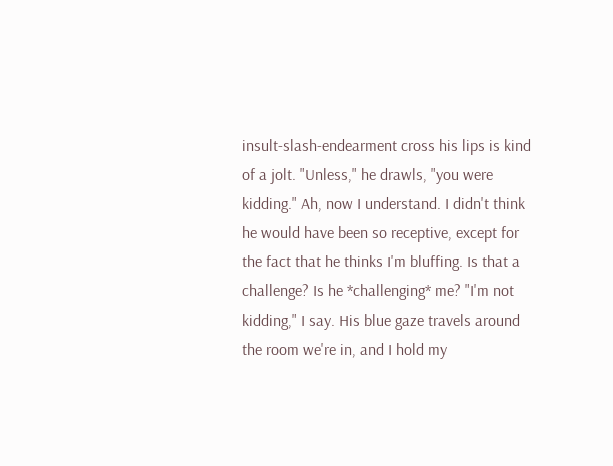insult-slash-endearment cross his lips is kind of a jolt. "Unless," he drawls, "you were kidding." Ah, now I understand. I didn't think he would have been so receptive, except for the fact that he thinks I'm bluffing. Is that a challenge? Is he *challenging* me? "I'm not kidding," I say. His blue gaze travels around the room we're in, and I hold my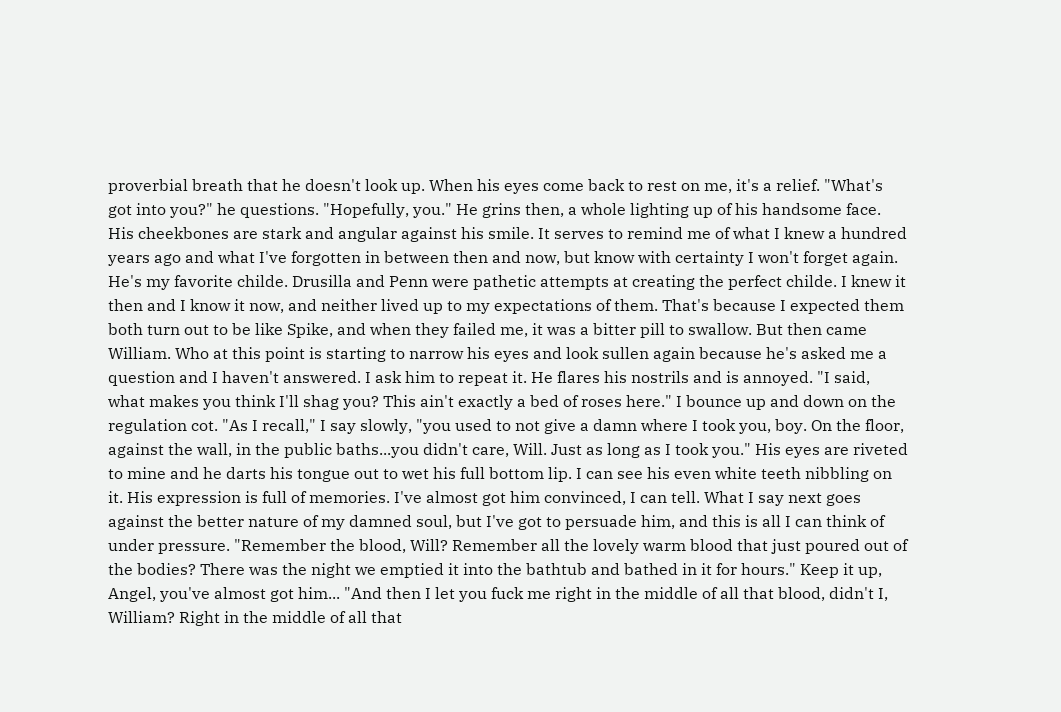proverbial breath that he doesn't look up. When his eyes come back to rest on me, it's a relief. "What's got into you?" he questions. "Hopefully, you." He grins then, a whole lighting up of his handsome face. His cheekbones are stark and angular against his smile. It serves to remind me of what I knew a hundred years ago and what I've forgotten in between then and now, but know with certainty I won't forget again. He's my favorite childe. Drusilla and Penn were pathetic attempts at creating the perfect childe. I knew it then and I know it now, and neither lived up to my expectations of them. That's because I expected them both turn out to be like Spike, and when they failed me, it was a bitter pill to swallow. But then came William. Who at this point is starting to narrow his eyes and look sullen again because he's asked me a question and I haven't answered. I ask him to repeat it. He flares his nostrils and is annoyed. "I said, what makes you think I'll shag you? This ain't exactly a bed of roses here." I bounce up and down on the regulation cot. "As I recall," I say slowly, "you used to not give a damn where I took you, boy. On the floor, against the wall, in the public baths...you didn't care, Will. Just as long as I took you." His eyes are riveted to mine and he darts his tongue out to wet his full bottom lip. I can see his even white teeth nibbling on it. His expression is full of memories. I've almost got him convinced, I can tell. What I say next goes against the better nature of my damned soul, but I've got to persuade him, and this is all I can think of under pressure. "Remember the blood, Will? Remember all the lovely warm blood that just poured out of the bodies? There was the night we emptied it into the bathtub and bathed in it for hours." Keep it up, Angel, you've almost got him... "And then I let you fuck me right in the middle of all that blood, didn't I, William? Right in the middle of all that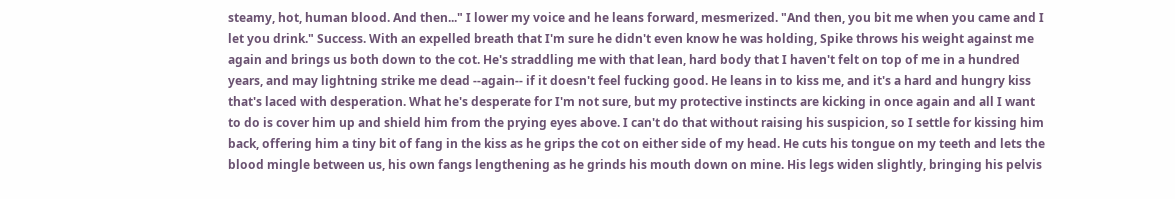steamy, hot, human blood. And then..." I lower my voice and he leans forward, mesmerized. "And then, you bit me when you came and I let you drink." Success. With an expelled breath that I'm sure he didn't even know he was holding, Spike throws his weight against me again and brings us both down to the cot. He's straddling me with that lean, hard body that I haven't felt on top of me in a hundred years, and may lightning strike me dead --again-- if it doesn't feel fucking good. He leans in to kiss me, and it's a hard and hungry kiss that's laced with desperation. What he's desperate for I'm not sure, but my protective instincts are kicking in once again and all I want to do is cover him up and shield him from the prying eyes above. I can't do that without raising his suspicion, so I settle for kissing him back, offering him a tiny bit of fang in the kiss as he grips the cot on either side of my head. He cuts his tongue on my teeth and lets the blood mingle between us, his own fangs lengthening as he grinds his mouth down on mine. His legs widen slightly, bringing his pelvis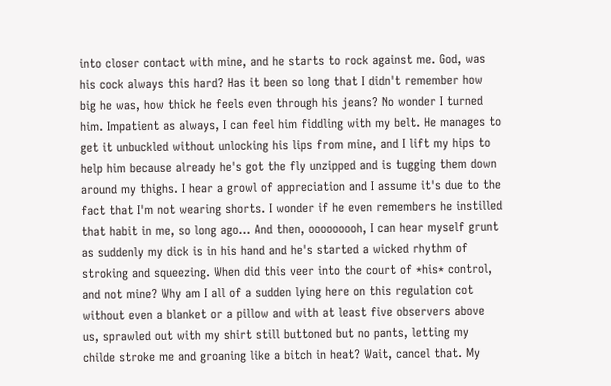into closer contact with mine, and he starts to rock against me. God, was his cock always this hard? Has it been so long that I didn't remember how big he was, how thick he feels even through his jeans? No wonder I turned him. Impatient as always, I can feel him fiddling with my belt. He manages to get it unbuckled without unlocking his lips from mine, and I lift my hips to help him because already he's got the fly unzipped and is tugging them down around my thighs. I hear a growl of appreciation and I assume it's due to the fact that I'm not wearing shorts. I wonder if he even remembers he instilled that habit in me, so long ago... And then, ooooooooh, I can hear myself grunt as suddenly my dick is in his hand and he's started a wicked rhythm of stroking and squeezing. When did this veer into the court of *his* control, and not mine? Why am I all of a sudden lying here on this regulation cot without even a blanket or a pillow and with at least five observers above us, sprawled out with my shirt still buttoned but no pants, letting my childe stroke me and groaning like a bitch in heat? Wait, cancel that. My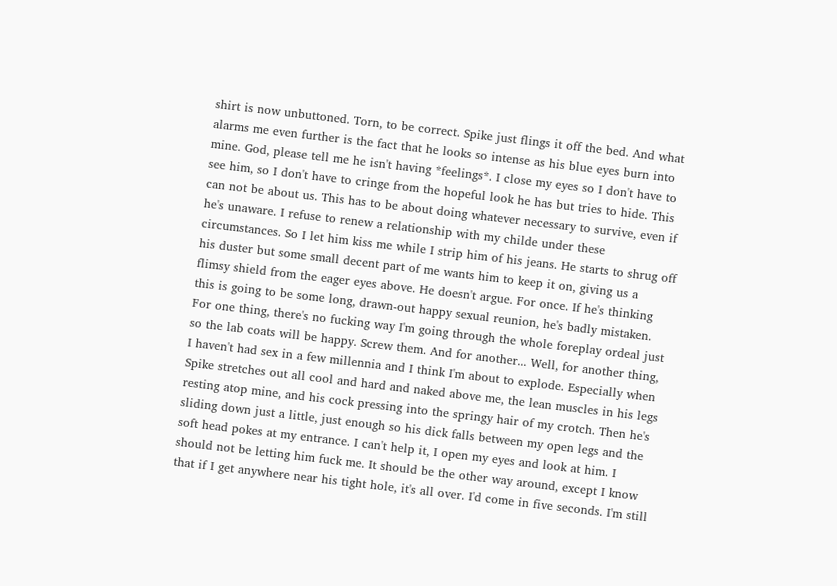shirt is now unbuttoned. Torn, to be correct. Spike just flings it off the bed. And what alarms me even further is the fact that he looks so intense as his blue eyes burn into mine. God, please tell me he isn't having *feelings*. I close my eyes so I don't have to see him, so I don't have to cringe from the hopeful look he has but tries to hide. This can not be about us. This has to be about doing whatever necessary to survive, even if he's unaware. I refuse to renew a relationship with my childe under these circumstances. So I let him kiss me while I strip him of his jeans. He starts to shrug off his duster but some small decent part of me wants him to keep it on, giving us a flimsy shield from the eager eyes above. He doesn't argue. For once. If he's thinking this is going to be some long, drawn-out happy sexual reunion, he's badly mistaken. For one thing, there's no fucking way I'm going through the whole foreplay ordeal just so the lab coats will be happy. Screw them. And for another... Well, for another thing, I haven't had sex in a few millennia and I think I'm about to explode. Especially when Spike stretches out all cool and hard and naked above me, the lean muscles in his legs resting atop mine, and his cock pressing into the springy hair of my crotch. Then he's sliding down just a little, just enough so his dick falls between my open legs and the soft head pokes at my entrance. I can't help it, I open my eyes and look at him. I should not be letting him fuck me. It should be the other way around, except I know that if I get anywhere near his tight hole, it's all over. I'd come in five seconds. I'm still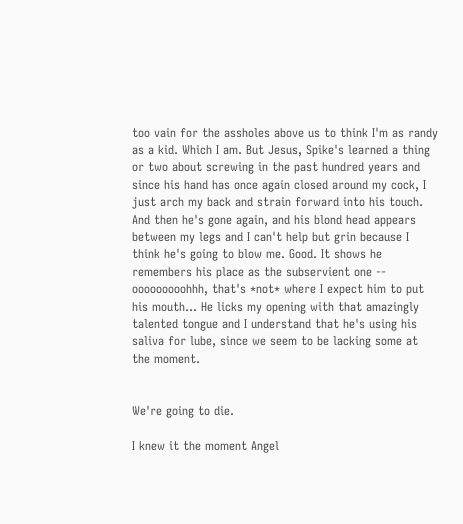too vain for the assholes above us to think I'm as randy as a kid. Which I am. But Jesus, Spike's learned a thing or two about screwing in the past hundred years and since his hand has once again closed around my cock, I just arch my back and strain forward into his touch. And then he's gone again, and his blond head appears between my legs and I can't help but grin because I think he's going to blow me. Good. It shows he remembers his place as the subservient one -- ooooooooohhh, that's *not* where I expect him to put his mouth... He licks my opening with that amazingly talented tongue and I understand that he's using his saliva for lube, since we seem to be lacking some at the moment.


We're going to die.

I knew it the moment Angel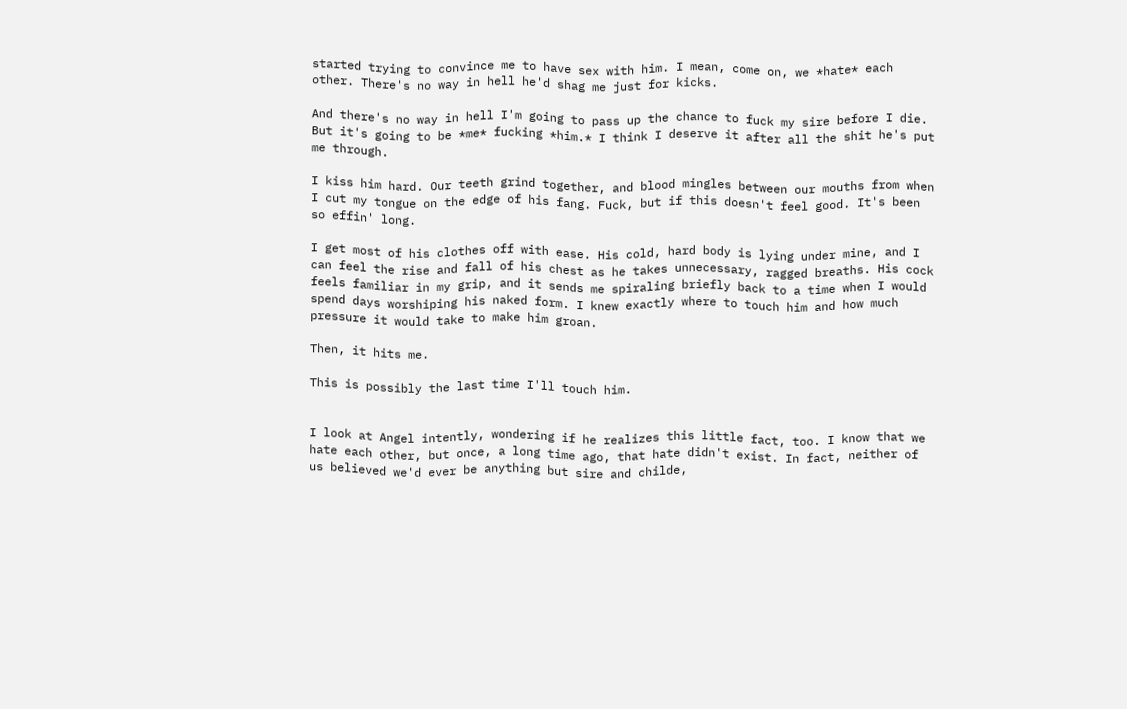started trying to convince me to have sex with him. I mean, come on, we *hate* each other. There's no way in hell he'd shag me just for kicks.

And there's no way in hell I'm going to pass up the chance to fuck my sire before I die. But it's going to be *me* fucking *him.* I think I deserve it after all the shit he's put me through.

I kiss him hard. Our teeth grind together, and blood mingles between our mouths from when I cut my tongue on the edge of his fang. Fuck, but if this doesn't feel good. It's been so effin' long.

I get most of his clothes off with ease. His cold, hard body is lying under mine, and I can feel the rise and fall of his chest as he takes unnecessary, ragged breaths. His cock feels familiar in my grip, and it sends me spiraling briefly back to a time when I would spend days worshiping his naked form. I knew exactly where to touch him and how much pressure it would take to make him groan.

Then, it hits me.

This is possibly the last time I'll touch him.


I look at Angel intently, wondering if he realizes this little fact, too. I know that we hate each other, but once, a long time ago, that hate didn't exist. In fact, neither of us believed we'd ever be anything but sire and childe,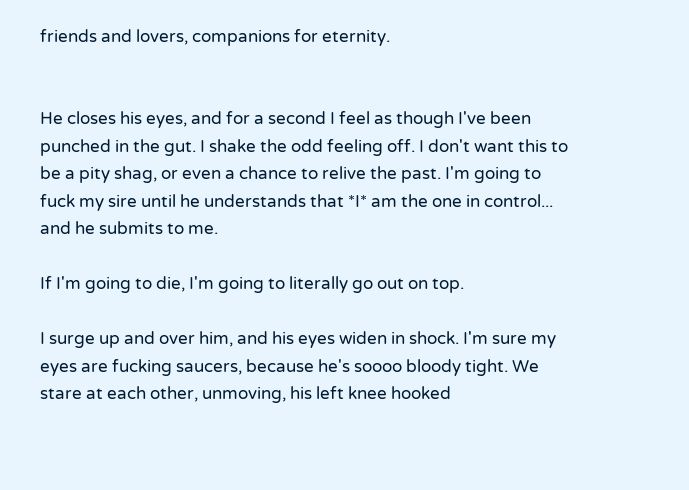friends and lovers, companions for eternity.


He closes his eyes, and for a second I feel as though I've been punched in the gut. I shake the odd feeling off. I don't want this to be a pity shag, or even a chance to relive the past. I'm going to fuck my sire until he understands that *I* am the one in control... and he submits to me.

If I'm going to die, I'm going to literally go out on top.

I surge up and over him, and his eyes widen in shock. I'm sure my eyes are fucking saucers, because he's soooo bloody tight. We stare at each other, unmoving, his left knee hooked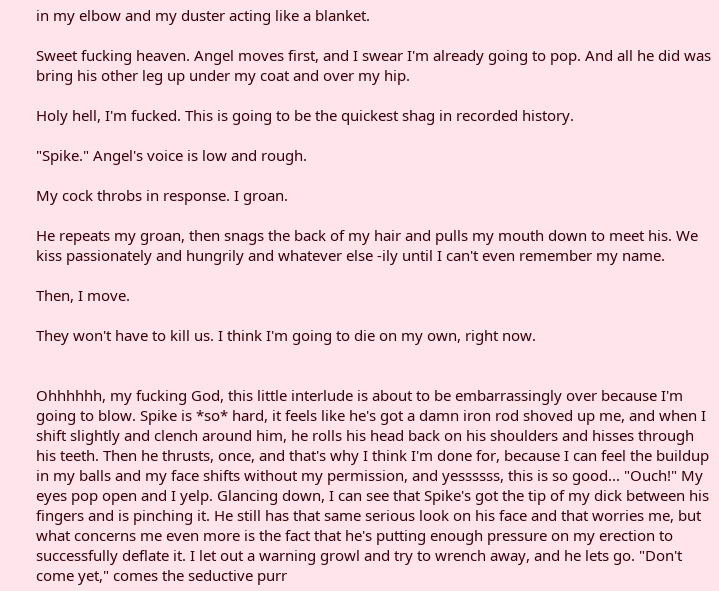in my elbow and my duster acting like a blanket.

Sweet fucking heaven. Angel moves first, and I swear I'm already going to pop. And all he did was bring his other leg up under my coat and over my hip.

Holy hell, I'm fucked. This is going to be the quickest shag in recorded history.

"Spike." Angel's voice is low and rough.

My cock throbs in response. I groan.

He repeats my groan, then snags the back of my hair and pulls my mouth down to meet his. We kiss passionately and hungrily and whatever else -ily until I can't even remember my name.

Then, I move.

They won't have to kill us. I think I'm going to die on my own, right now.


Ohhhhhh, my fucking God, this little interlude is about to be embarrassingly over because I'm going to blow. Spike is *so* hard, it feels like he's got a damn iron rod shoved up me, and when I shift slightly and clench around him, he rolls his head back on his shoulders and hisses through his teeth. Then he thrusts, once, and that's why I think I'm done for, because I can feel the buildup in my balls and my face shifts without my permission, and yessssss, this is so good... "Ouch!" My eyes pop open and I yelp. Glancing down, I can see that Spike's got the tip of my dick between his fingers and is pinching it. He still has that same serious look on his face and that worries me, but what concerns me even more is the fact that he's putting enough pressure on my erection to successfully deflate it. I let out a warning growl and try to wrench away, and he lets go. "Don't come yet," comes the seductive purr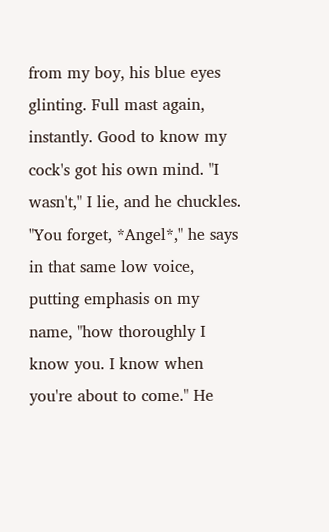from my boy, his blue eyes glinting. Full mast again, instantly. Good to know my cock's got his own mind. "I wasn't," I lie, and he chuckles. "You forget, *Angel*," he says in that same low voice, putting emphasis on my name, "how thoroughly I know you. I know when you're about to come." He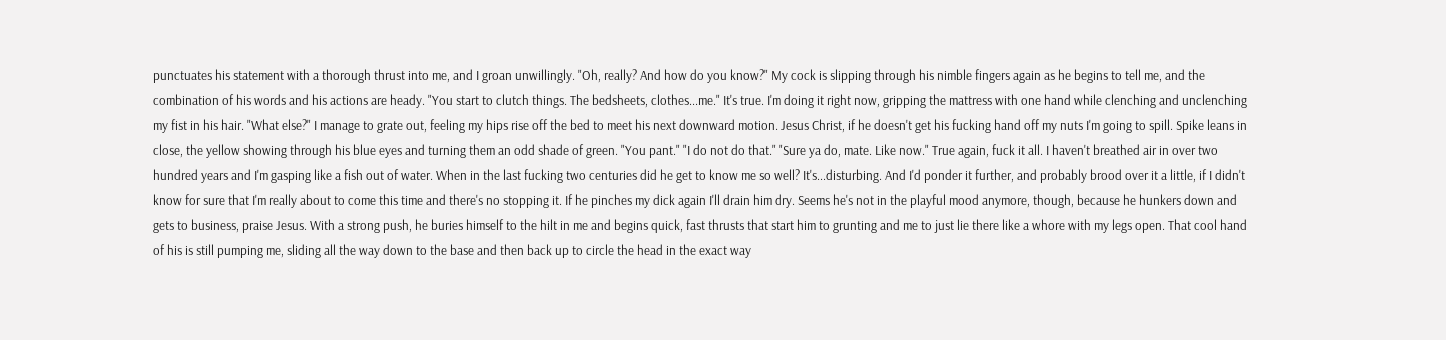punctuates his statement with a thorough thrust into me, and I groan unwillingly. "Oh, really? And how do you know?" My cock is slipping through his nimble fingers again as he begins to tell me, and the combination of his words and his actions are heady. "You start to clutch things. The bedsheets, clothes...me." It's true. I'm doing it right now, gripping the mattress with one hand while clenching and unclenching my fist in his hair. "What else?" I manage to grate out, feeling my hips rise off the bed to meet his next downward motion. Jesus Christ, if he doesn't get his fucking hand off my nuts I'm going to spill. Spike leans in close, the yellow showing through his blue eyes and turning them an odd shade of green. "You pant." "I do not do that." "Sure ya do, mate. Like now." True again, fuck it all. I haven't breathed air in over two hundred years and I'm gasping like a fish out of water. When in the last fucking two centuries did he get to know me so well? It's...disturbing. And I'd ponder it further, and probably brood over it a little, if I didn't know for sure that I'm really about to come this time and there's no stopping it. If he pinches my dick again I'll drain him dry. Seems he's not in the playful mood anymore, though, because he hunkers down and gets to business, praise Jesus. With a strong push, he buries himself to the hilt in me and begins quick, fast thrusts that start him to grunting and me to just lie there like a whore with my legs open. That cool hand of his is still pumping me, sliding all the way down to the base and then back up to circle the head in the exact way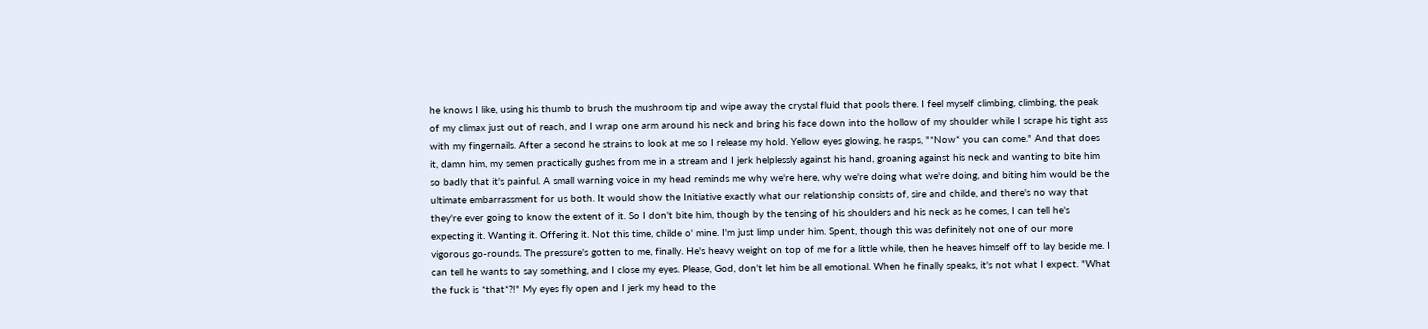he knows I like, using his thumb to brush the mushroom tip and wipe away the crystal fluid that pools there. I feel myself climbing, climbing, the peak of my climax just out of reach, and I wrap one arm around his neck and bring his face down into the hollow of my shoulder while I scrape his tight ass with my fingernails. After a second he strains to look at me so I release my hold. Yellow eyes glowing, he rasps, "*Now* you can come." And that does it, damn him, my semen practically gushes from me in a stream and I jerk helplessly against his hand, groaning against his neck and wanting to bite him so badly that it's painful. A small warning voice in my head reminds me why we're here, why we're doing what we're doing, and biting him would be the ultimate embarrassment for us both. It would show the Initiative exactly what our relationship consists of, sire and childe, and there's no way that they're ever going to know the extent of it. So I don't bite him, though by the tensing of his shoulders and his neck as he comes, I can tell he's expecting it. Wanting it. Offering it. Not this time, childe o' mine. I'm just limp under him. Spent, though this was definitely not one of our more vigorous go-rounds. The pressure's gotten to me, finally. He's heavy weight on top of me for a little while, then he heaves himself off to lay beside me. I can tell he wants to say something, and I close my eyes. Please, God, don't let him be all emotional. When he finally speaks, it's not what I expect. "What the fuck is *that*?!" My eyes fly open and I jerk my head to the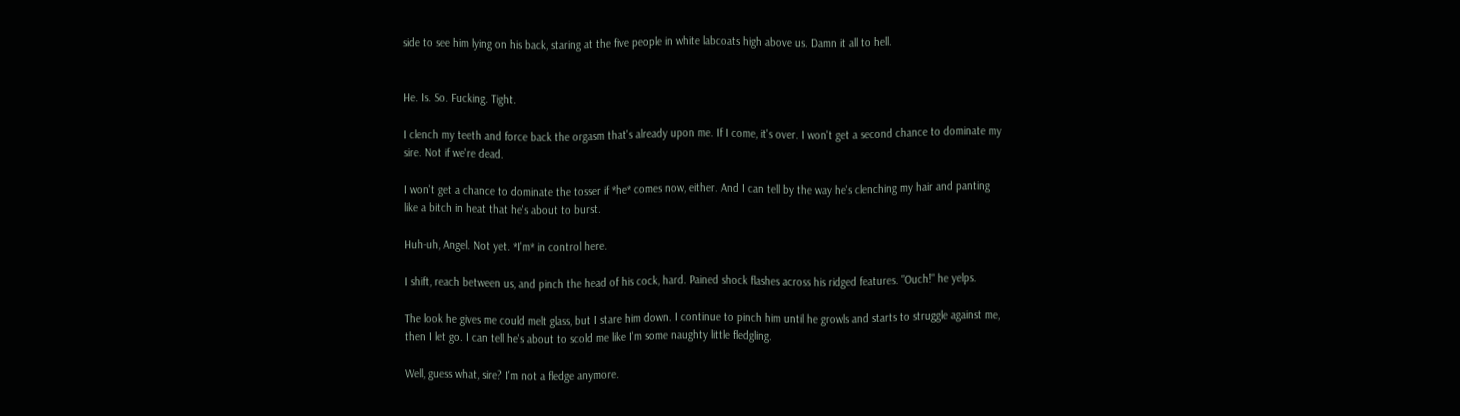side to see him lying on his back, staring at the five people in white labcoats high above us. Damn it all to hell.


He. Is. So. Fucking. Tight.

I clench my teeth and force back the orgasm that's already upon me. If I come, it's over. I won't get a second chance to dominate my sire. Not if we're dead.

I won't get a chance to dominate the tosser if *he* comes now, either. And I can tell by the way he's clenching my hair and panting like a bitch in heat that he's about to burst.

Huh-uh, Angel. Not yet. *I'm* in control here.

I shift, reach between us, and pinch the head of his cock, hard. Pained shock flashes across his ridged features. "Ouch!" he yelps.

The look he gives me could melt glass, but I stare him down. I continue to pinch him until he growls and starts to struggle against me, then I let go. I can tell he's about to scold me like I'm some naughty little fledgling.

Well, guess what, sire? I'm not a fledge anymore.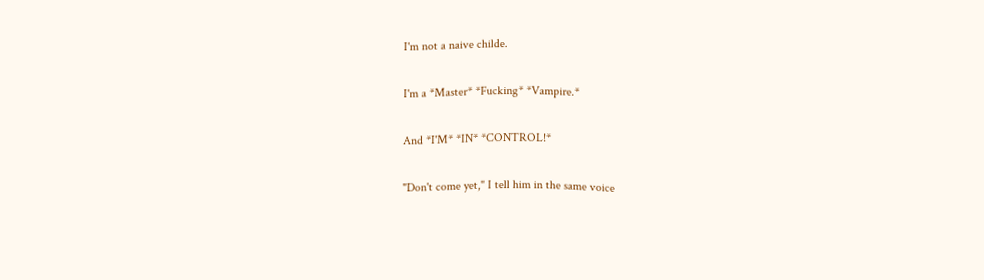I'm not a naive childe.

I'm a *Master* *Fucking* *Vampire.*

And *I'M* *IN* *CONTROL!*

"Don't come yet," I tell him in the same voice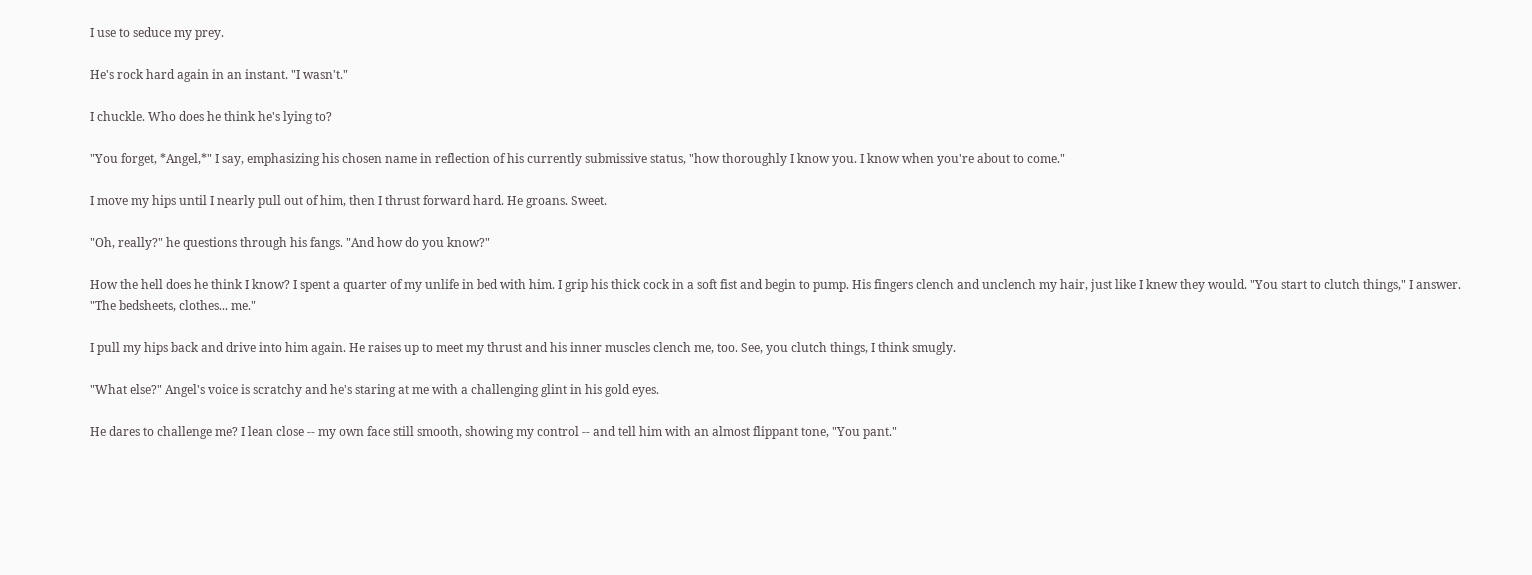I use to seduce my prey.

He's rock hard again in an instant. "I wasn't."

I chuckle. Who does he think he's lying to?

"You forget, *Angel,*" I say, emphasizing his chosen name in reflection of his currently submissive status, "how thoroughly I know you. I know when you're about to come."

I move my hips until I nearly pull out of him, then I thrust forward hard. He groans. Sweet.

"Oh, really?" he questions through his fangs. "And how do you know?"

How the hell does he think I know? I spent a quarter of my unlife in bed with him. I grip his thick cock in a soft fist and begin to pump. His fingers clench and unclench my hair, just like I knew they would. "You start to clutch things," I answer. "The bedsheets, clothes... me."

I pull my hips back and drive into him again. He raises up to meet my thrust and his inner muscles clench me, too. See, you clutch things, I think smugly.

"What else?" Angel's voice is scratchy and he's staring at me with a challenging glint in his gold eyes.

He dares to challenge me? I lean close -- my own face still smooth, showing my control -- and tell him with an almost flippant tone, "You pant."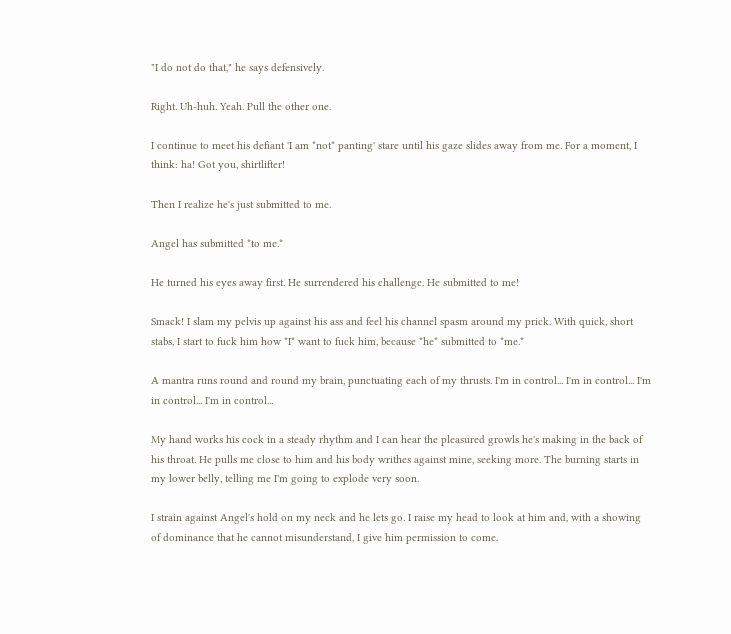"I do not do that," he says defensively.

Right. Uh-huh. Yeah. Pull the other one.

I continue to meet his defiant 'I am *not* panting' stare until his gaze slides away from me. For a moment, I think: ha! Got you, shirtlifter!

Then I realize he's just submitted to me.

Angel has submitted *to me.*

He turned his eyes away first. He surrendered his challenge. He submitted to me!

Smack! I slam my pelvis up against his ass and feel his channel spasm around my prick. With quick, short stabs, I start to fuck him how *I* want to fuck him, because *he* submitted to *me.*

A mantra runs round and round my brain, punctuating each of my thrusts. I'm in control... I'm in control... I'm in control... I'm in control...

My hand works his cock in a steady rhythm and I can hear the pleasured growls he's making in the back of his throat. He pulls me close to him and his body writhes against mine, seeking more. The burning starts in my lower belly, telling me I'm going to explode very soon.

I strain against Angel's hold on my neck and he lets go. I raise my head to look at him and, with a showing of dominance that he cannot misunderstand, I give him permission to come.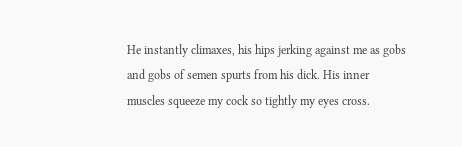He instantly climaxes, his hips jerking against me as gobs and gobs of semen spurts from his dick. His inner muscles squeeze my cock so tightly my eyes cross.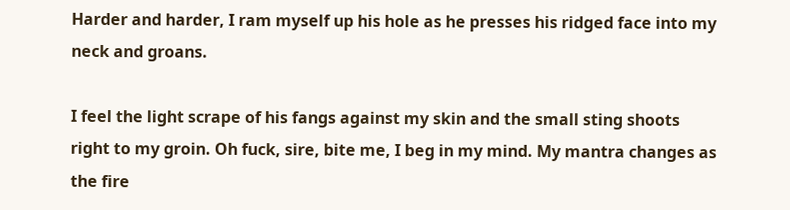Harder and harder, I ram myself up his hole as he presses his ridged face into my neck and groans.

I feel the light scrape of his fangs against my skin and the small sting shoots right to my groin. Oh fuck, sire, bite me, I beg in my mind. My mantra changes as the fire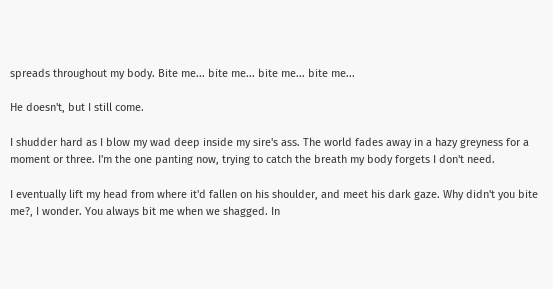spreads throughout my body. Bite me... bite me... bite me... bite me...

He doesn't, but I still come.

I shudder hard as I blow my wad deep inside my sire's ass. The world fades away in a hazy greyness for a moment or three. I'm the one panting now, trying to catch the breath my body forgets I don't need.

I eventually lift my head from where it'd fallen on his shoulder, and meet his dark gaze. Why didn't you bite me?, I wonder. You always bit me when we shagged. In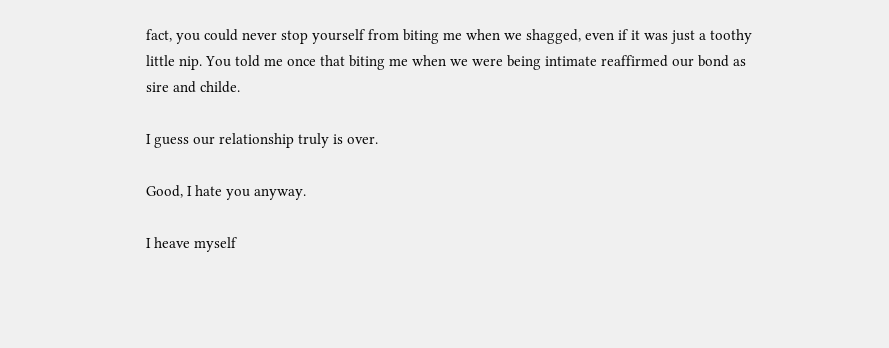fact, you could never stop yourself from biting me when we shagged, even if it was just a toothy little nip. You told me once that biting me when we were being intimate reaffirmed our bond as sire and childe.

I guess our relationship truly is over.

Good, I hate you anyway.

I heave myself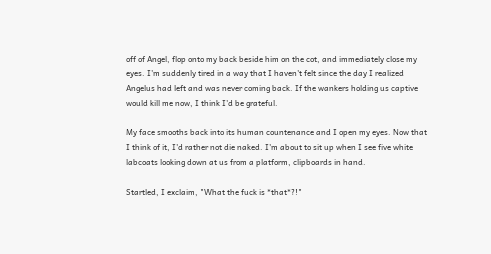off of Angel, flop onto my back beside him on the cot, and immediately close my eyes. I'm suddenly tired in a way that I haven't felt since the day I realized Angelus had left and was never coming back. If the wankers holding us captive would kill me now, I think I'd be grateful.

My face smooths back into its human countenance and I open my eyes. Now that I think of it, I'd rather not die naked. I'm about to sit up when I see five white labcoats looking down at us from a platform, clipboards in hand.

Startled, I exclaim, "What the fuck is *that*?!"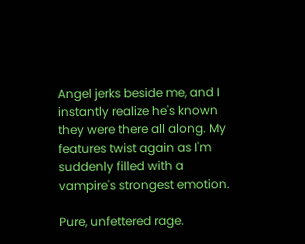Angel jerks beside me, and I instantly realize he's known they were there all along. My features twist again as I'm suddenly filled with a vampire's strongest emotion.

Pure, unfettered rage.